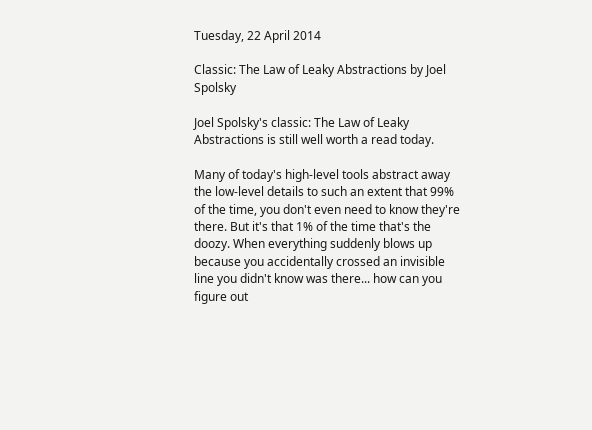Tuesday, 22 April 2014

Classic: The Law of Leaky Abstractions by Joel Spolsky

Joel Spolsky's classic: The Law of Leaky Abstractions is still well worth a read today.

Many of today's high-level tools abstract away the low-level details to such an extent that 99% of the time, you don't even need to know they're there. But it's that 1% of the time that's the doozy. When everything suddenly blows up because you accidentally crossed an invisible line you didn't know was there... how can you figure out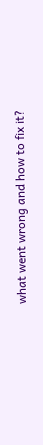what went wrong and how to fix it?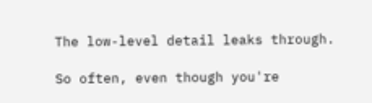The low-level detail leaks through.

So often, even though you're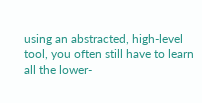using an abstracted, high-level tool, you often still have to learn all the lower-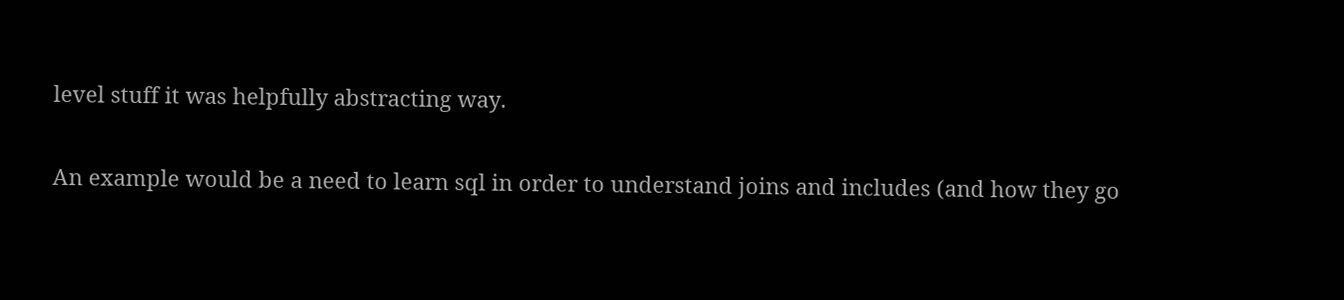level stuff it was helpfully abstracting way.

An example would be a need to learn sql in order to understand joins and includes (and how they go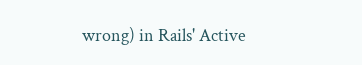wrong) in Rails' Active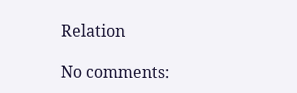Relation

No comments: